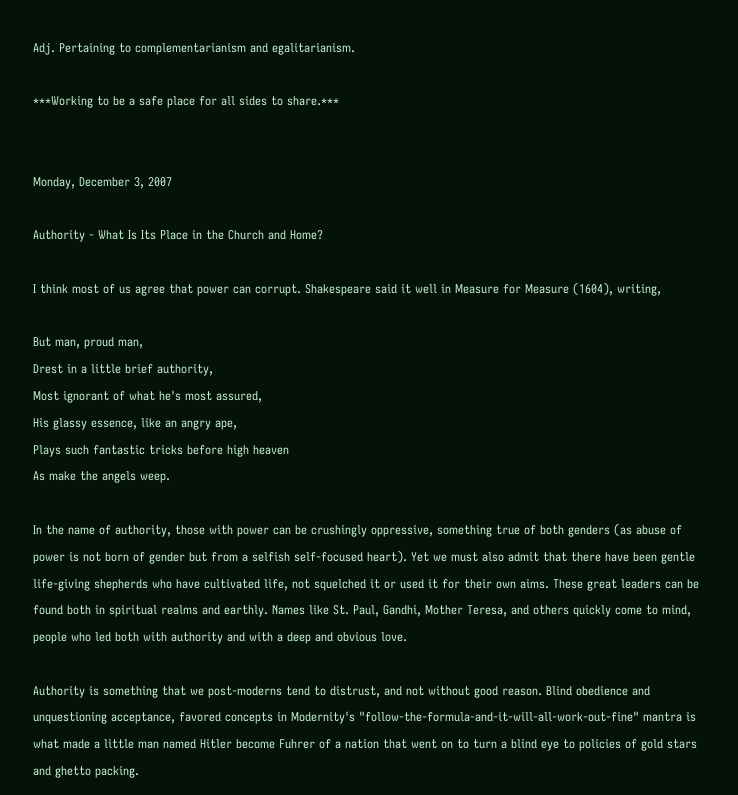Adj. Pertaining to complementarianism and egalitarianism.

***Working to be a safe place for all sides to share.***


Monday, December 3, 2007

Authority - What Is Its Place in the Church and Home?

I think most of us agree that power can corrupt. Shakespeare said it well in Measure for Measure (1604), writing,

But man, proud man,
Drest in a little brief authority,
Most ignorant of what he's most assured,
His glassy essence, like an angry ape,
Plays such fantastic tricks before high heaven
As make the angels weep.

In the name of authority, those with power can be crushingly oppressive, something true of both genders (as abuse of power is not born of gender but from a selfish self-focused heart). Yet we must also admit that there have been gentle life-giving shepherds who have cultivated life, not squelched it or used it for their own aims. These great leaders can be found both in spiritual realms and earthly. Names like St. Paul, Gandhi, Mother Teresa, and others quickly come to mind, people who led both with authority and with a deep and obvious love.

Authority is something that we post-moderns tend to distrust, and not without good reason. Blind obedience and unquestioning acceptance, favored concepts in Modernity's "follow-the-formula-and-it-will-all-work-out-fine" mantra is what made a little man named Hitler become Fuhrer of a nation that went on to turn a blind eye to policies of gold stars and ghetto packing.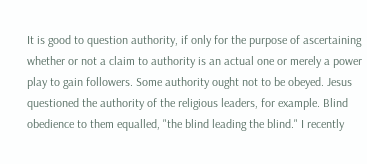It is good to question authority, if only for the purpose of ascertaining whether or not a claim to authority is an actual one or merely a power play to gain followers. Some authority ought not to be obeyed. Jesus questioned the authority of the religious leaders, for example. Blind obedience to them equalled, "the blind leading the blind." I recently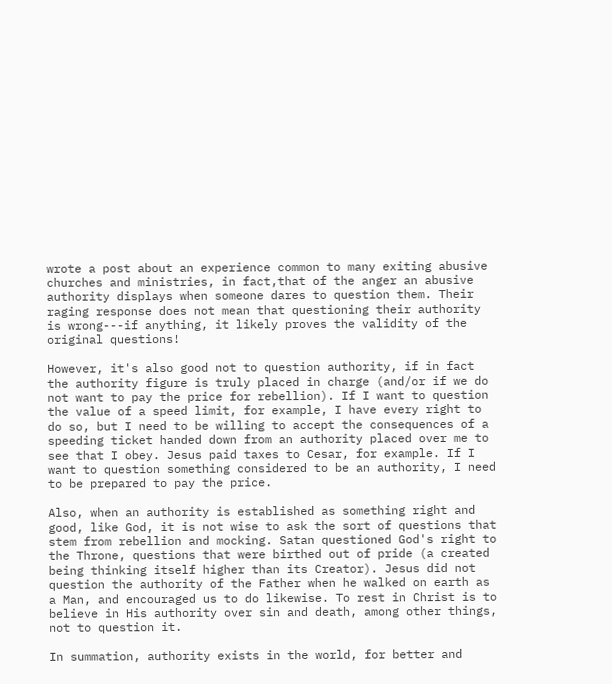wrote a post about an experience common to many exiting abusive churches and ministries, in fact,that of the anger an abusive authority displays when someone dares to question them. Their raging response does not mean that questioning their authority is wrong---if anything, it likely proves the validity of the original questions!

However, it's also good not to question authority, if in fact the authority figure is truly placed in charge (and/or if we do not want to pay the price for rebellion). If I want to question the value of a speed limit, for example, I have every right to do so, but I need to be willing to accept the consequences of a speeding ticket handed down from an authority placed over me to see that I obey. Jesus paid taxes to Cesar, for example. If I want to question something considered to be an authority, I need to be prepared to pay the price.

Also, when an authority is established as something right and good, like God, it is not wise to ask the sort of questions that stem from rebellion and mocking. Satan questioned God's right to the Throne, questions that were birthed out of pride (a created being thinking itself higher than its Creator). Jesus did not question the authority of the Father when he walked on earth as a Man, and encouraged us to do likewise. To rest in Christ is to believe in His authority over sin and death, among other things, not to question it.

In summation, authority exists in the world, for better and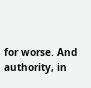for worse. And authority, in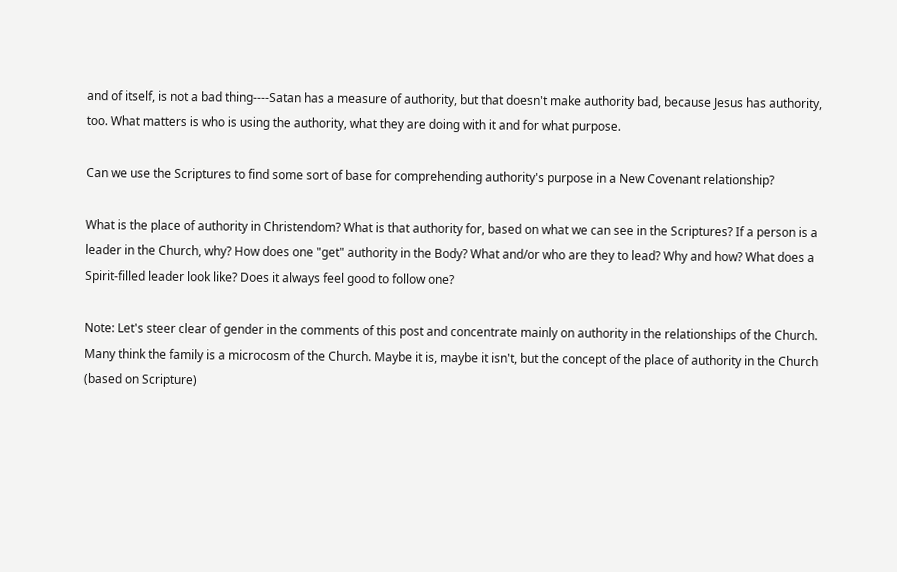and of itself, is not a bad thing----Satan has a measure of authority, but that doesn't make authority bad, because Jesus has authority, too. What matters is who is using the authority, what they are doing with it and for what purpose.

Can we use the Scriptures to find some sort of base for comprehending authority's purpose in a New Covenant relationship?

What is the place of authority in Christendom? What is that authority for, based on what we can see in the Scriptures? If a person is a leader in the Church, why? How does one "get" authority in the Body? What and/or who are they to lead? Why and how? What does a Spirit-filled leader look like? Does it always feel good to follow one?

Note: Let's steer clear of gender in the comments of this post and concentrate mainly on authority in the relationships of the Church. Many think the family is a microcosm of the Church. Maybe it is, maybe it isn't, but the concept of the place of authority in the Church (based on Scripture)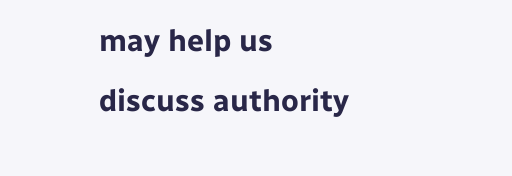may help us discuss authority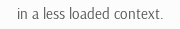in a less loaded context.